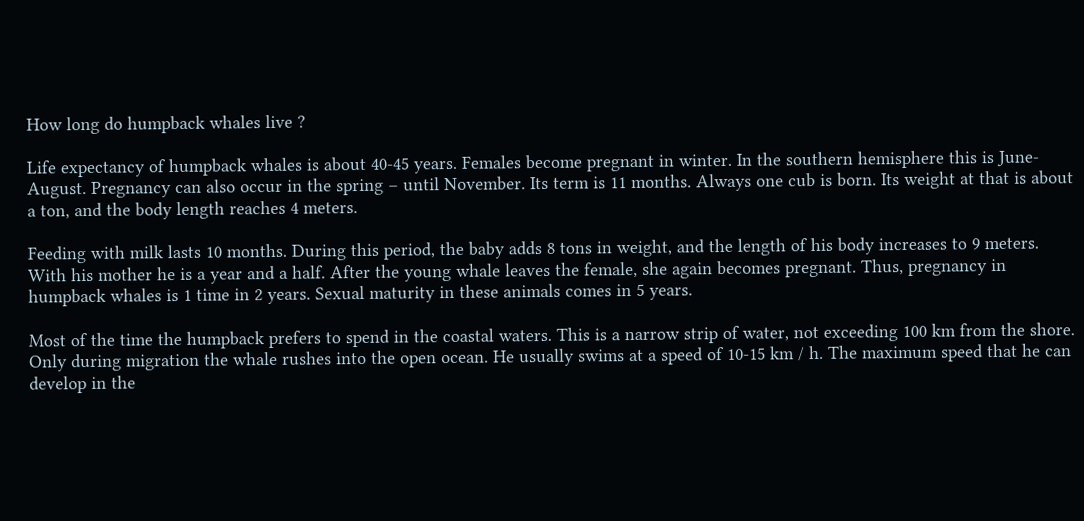How long do humpback whales live ?

Life expectancy of humpback whales is about 40-45 years. Females become pregnant in winter. In the southern hemisphere this is June-August. Pregnancy can also occur in the spring – until November. Its term is 11 months. Always one cub is born. Its weight at that is about a ton, and the body length reaches 4 meters.

Feeding with milk lasts 10 months. During this period, the baby adds 8 tons in weight, and the length of his body increases to 9 meters. With his mother he is a year and a half. After the young whale leaves the female, she again becomes pregnant. Thus, pregnancy in humpback whales is 1 time in 2 years. Sexual maturity in these animals comes in 5 years.

Most of the time the humpback prefers to spend in the coastal waters. This is a narrow strip of water, not exceeding 100 km from the shore. Only during migration the whale rushes into the open ocean. He usually swims at a speed of 10-15 km / h. The maximum speed that he can develop in the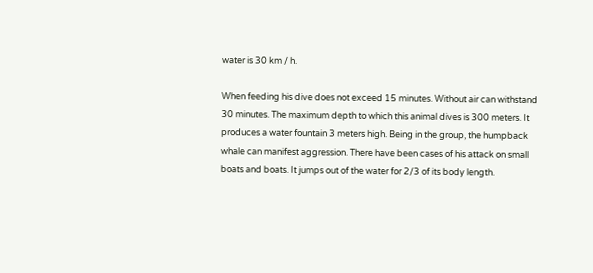water is 30 km / h.

When feeding his dive does not exceed 15 minutes. Without air can withstand 30 minutes. The maximum depth to which this animal dives is 300 meters. It produces a water fountain 3 meters high. Being in the group, the humpback whale can manifest aggression. There have been cases of his attack on small boats and boats. It jumps out of the water for 2/3 of its body length.